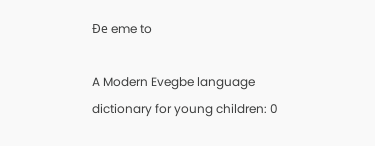Ɖe eme to

A Modern Evegbe language dictionary for young children: 0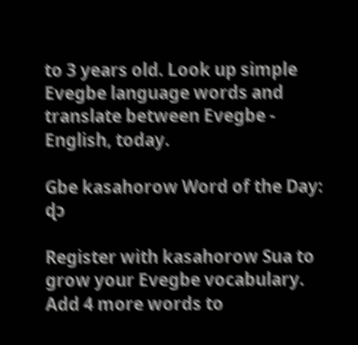to 3 years old. Look up simple Evegbe language words and translate between Evegbe - English, today.

Gbe kasahorow Word of the Day: ɖɔ

Register with kasahorow Sua to grow your Evegbe vocabulary. Add 4 more words to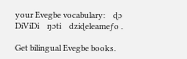your Evegbe vocabulary:    ɖɔ    DiViDi    ŋɔti    dziɖeleameƒo .

Get bilingual Evegbe books.